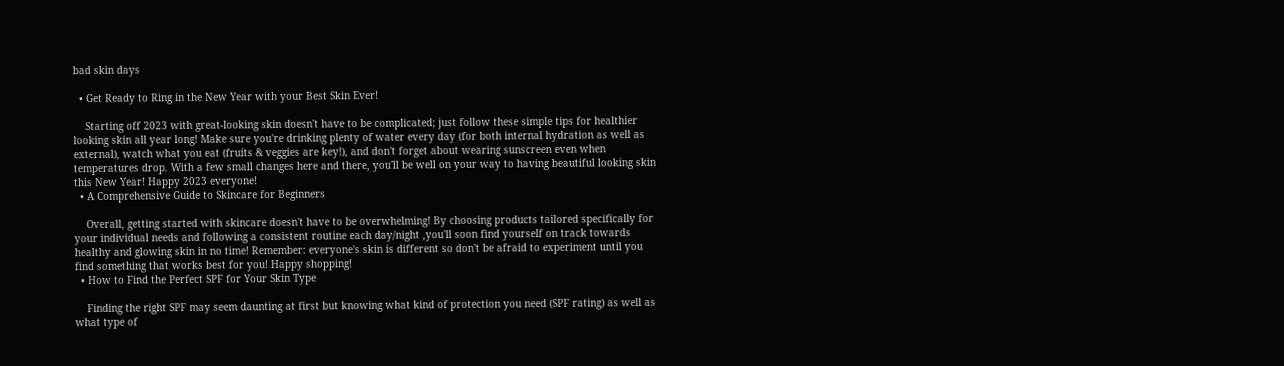bad skin days

  • Get Ready to Ring in the New Year with your Best Skin Ever!

    Starting off 2023 with great-looking skin doesn't have to be complicated; just follow these simple tips for healthier looking skin all year long! Make sure you're drinking plenty of water every day (for both internal hydration as well as external), watch what you eat (fruits & veggies are key!), and don't forget about wearing sunscreen even when temperatures drop. With a few small changes here and there, you'll be well on your way to having beautiful looking skin this New Year! Happy 2023 everyone!
  • A Comprehensive Guide to Skincare for Beginners

    Overall, getting started with skincare doesn't have to be overwhelming! By choosing products tailored specifically for your individual needs and following a consistent routine each day/night ,you'll soon find yourself on track towards healthy and glowing skin in no time! Remember: everyone's skin is different so don't be afraid to experiment until you find something that works best for you! Happy shopping!
  • How to Find the Perfect SPF for Your Skin Type

    Finding the right SPF may seem daunting at first but knowing what kind of protection you need (SPF rating) as well as what type of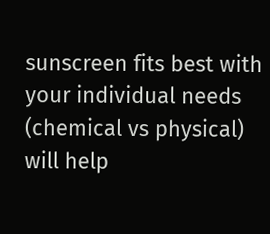sunscreen fits best with your individual needs (chemical vs physical) will help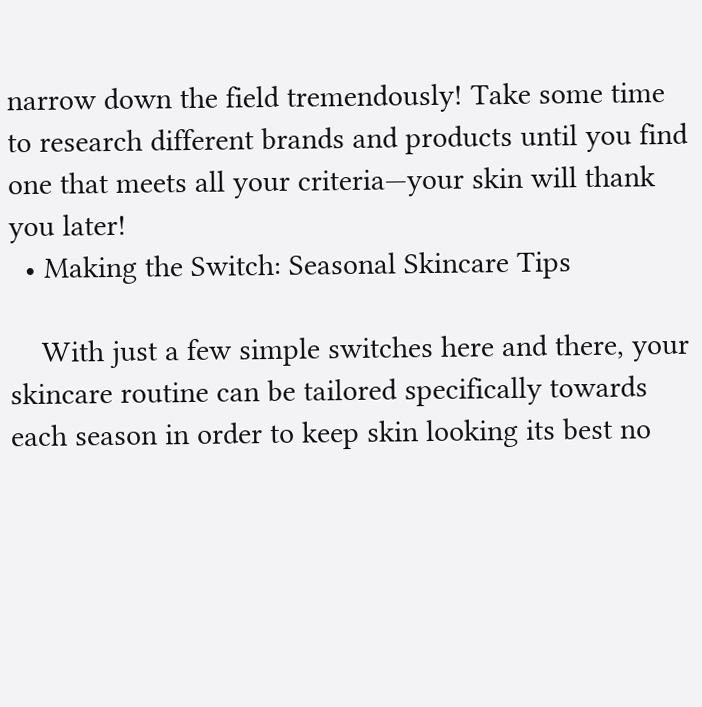narrow down the field tremendously! Take some time to research different brands and products until you find one that meets all your criteria—your skin will thank you later!
  • Making the Switch: Seasonal Skincare Tips

    With just a few simple switches here and there, your skincare routine can be tailored specifically towards each season in order to keep skin looking its best no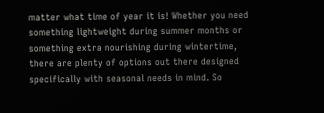matter what time of year it is! Whether you need something lightweight during summer months or something extra nourishing during wintertime, there are plenty of options out there designed specifically with seasonal needs in mind. So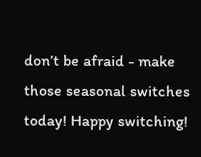don’t be afraid - make those seasonal switches today! Happy switching!